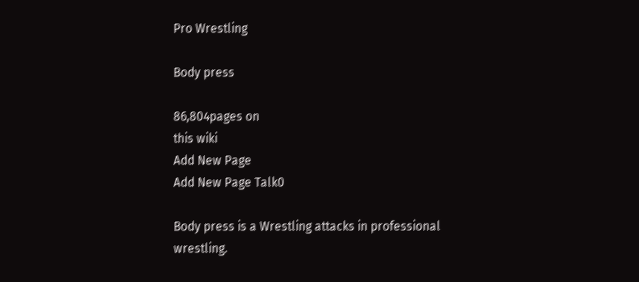Pro Wrestling

Body press

86,804pages on
this wiki
Add New Page
Add New Page Talk0

Body press is a Wrestling attacks in professional wrestling.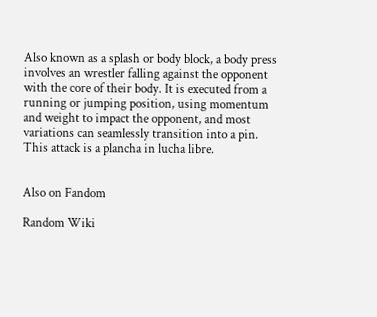Also known as a splash or body block, a body press involves an wrestler falling against the opponent with the core of their body. It is executed from a running or jumping position, using momentum and weight to impact the opponent, and most variations can seamlessly transition into a pin. This attack is a plancha in lucha libre.


Also on Fandom

Random Wiki